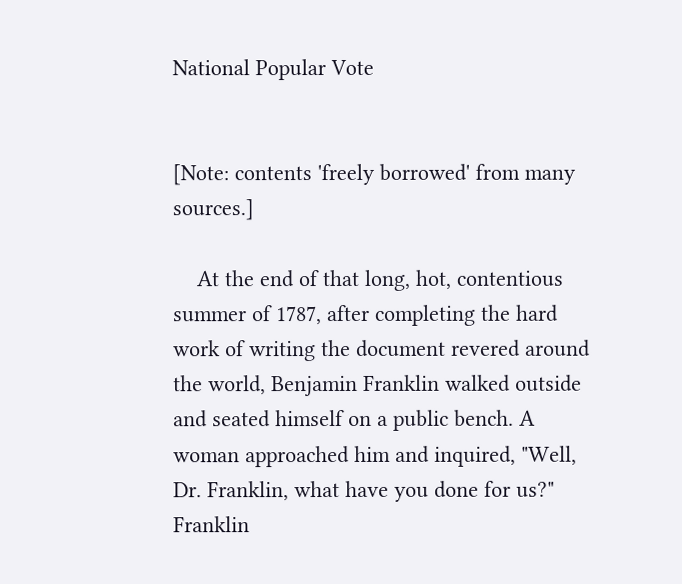National Popular Vote


[Note: contents 'freely borrowed' from many sources.]

    At the end of that long, hot, contentious summer of 1787, after completing the hard work of writing the document revered around the world, Benjamin Franklin walked outside and seated himself on a public bench. A woman approached him and inquired, "Well, Dr. Franklin, what have you done for us?" Franklin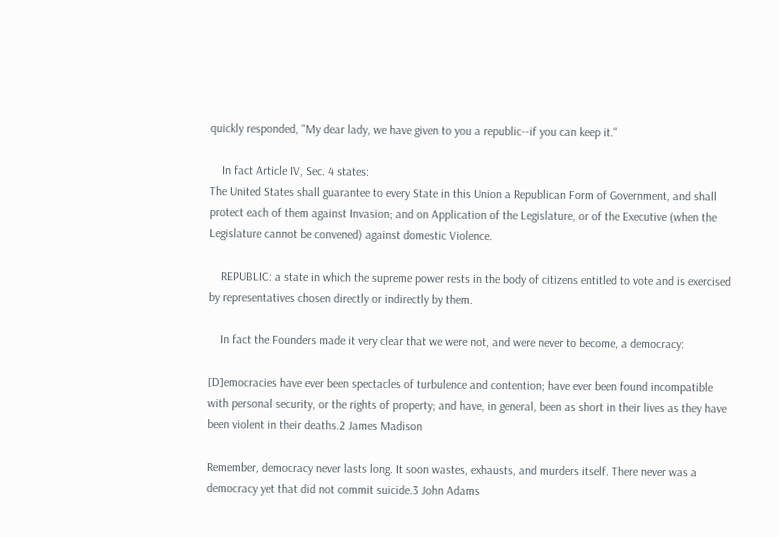quickly responded, "My dear lady, we have given to you a republic--if you can keep it."

    In fact Article IV, Sec. 4 states:
The United States shall guarantee to every State in this Union a Republican Form of Government, and shall protect each of them against Invasion; and on Application of the Legislature, or of the Executive (when the Legislature cannot be convened) against domestic Violence.

    REPUBLIC: a state in which the supreme power rests in the body of citizens entitled to vote and is exercised by representatives chosen directly or indirectly by them.

    In fact the Founders made it very clear that we were not, and were never to become, a democracy:

[D]emocracies have ever been spectacles of turbulence and contention; have ever been found incompatible with personal security, or the rights of property; and have, in general, been as short in their lives as they have been violent in their deaths.2 James Madison

Remember, democracy never lasts long. It soon wastes, exhausts, and murders itself. There never was a democracy yet that did not commit suicide.3 John Adams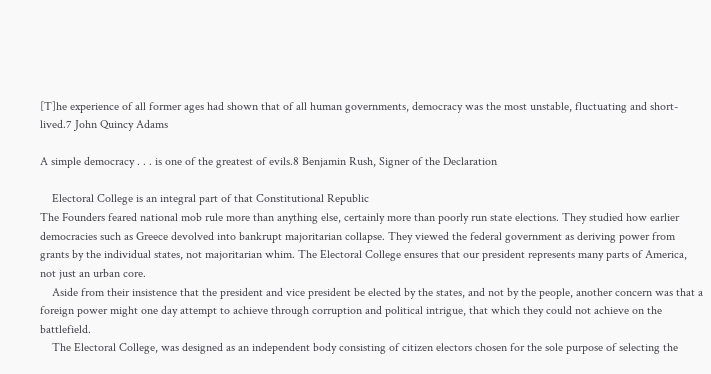[T]he experience of all former ages had shown that of all human governments, democracy was the most unstable, fluctuating and short-lived.7 John Quincy Adams

A simple democracy . . . is one of the greatest of evils.8 Benjamin Rush, Signer of the Declaration

    Electoral College is an integral part of that Constitutional Republic
The Founders feared national mob rule more than anything else, certainly more than poorly run state elections. They studied how earlier democracies such as Greece devolved into bankrupt majoritarian collapse. They viewed the federal government as deriving power from grants by the individual states, not majoritarian whim. The Electoral College ensures that our president represents many parts of America, not just an urban core.
    Aside from their insistence that the president and vice president be elected by the states, and not by the people, another concern was that a foreign power might one day attempt to achieve through corruption and political intrigue, that which they could not achieve on the battlefield.
    The Electoral College, was designed as an independent body consisting of citizen electors chosen for the sole purpose of selecting the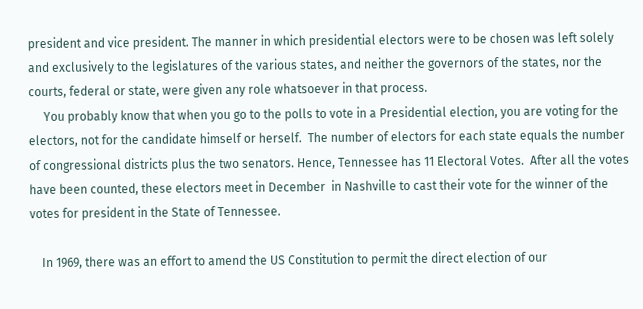president and vice president. The manner in which presidential electors were to be chosen was left solely and exclusively to the legislatures of the various states, and neither the governors of the states, nor the courts, federal or state, were given any role whatsoever in that process.
     You probably know that when you go to the polls to vote in a Presidential election, you are voting for the electors, not for the candidate himself or herself.  The number of electors for each state equals the number of congressional districts plus the two senators. Hence, Tennessee has 11 Electoral Votes.  After all the votes have been counted, these electors meet in December  in Nashville to cast their vote for the winner of the votes for president in the State of Tennessee.

    In 1969, there was an effort to amend the US Constitution to permit the direct election of our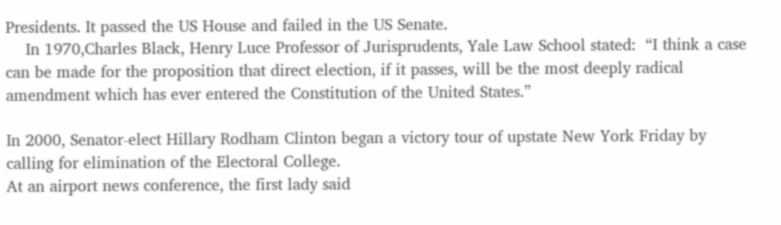Presidents. It passed the US House and failed in the US Senate.
    In 1970,Charles Black, Henry Luce Professor of Jurisprudents, Yale Law School stated:  “I think a case can be made for the proposition that direct election, if it passes, will be the most deeply radical amendment which has ever entered the Constitution of the United States.”

In 2000, Senator-elect Hillary Rodham Clinton began a victory tour of upstate New York Friday by calling for elimination of the Electoral College.
At an airport news conference, the first lady said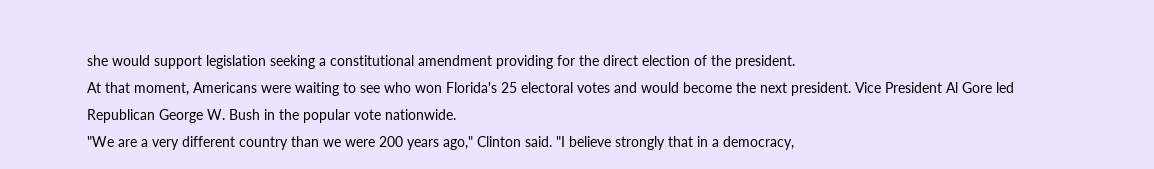she would support legislation seeking a constitutional amendment providing for the direct election of the president.
At that moment, Americans were waiting to see who won Florida's 25 electoral votes and would become the next president. Vice President Al Gore led Republican George W. Bush in the popular vote nationwide.
"We are a very different country than we were 200 years ago," Clinton said. "I believe strongly that in a democracy,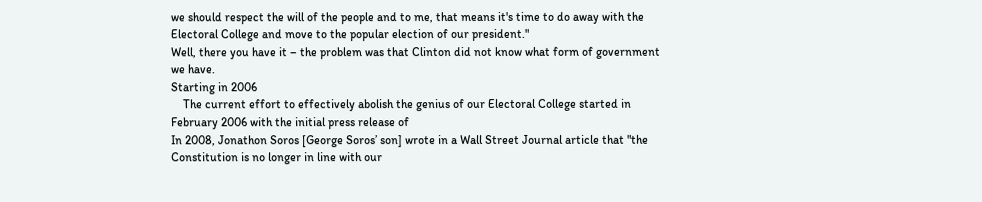we should respect the will of the people and to me, that means it's time to do away with the Electoral College and move to the popular election of our president."
Well, there you have it – the problem was that Clinton did not know what form of government we have.
Starting in 2006
    The current effort to effectively abolish the genius of our Electoral College started in February 2006 with the initial press release of
In 2008, Jonathon Soros [George Soros’ son] wrote in a Wall Street Journal article that "the Constitution is no longer in line with our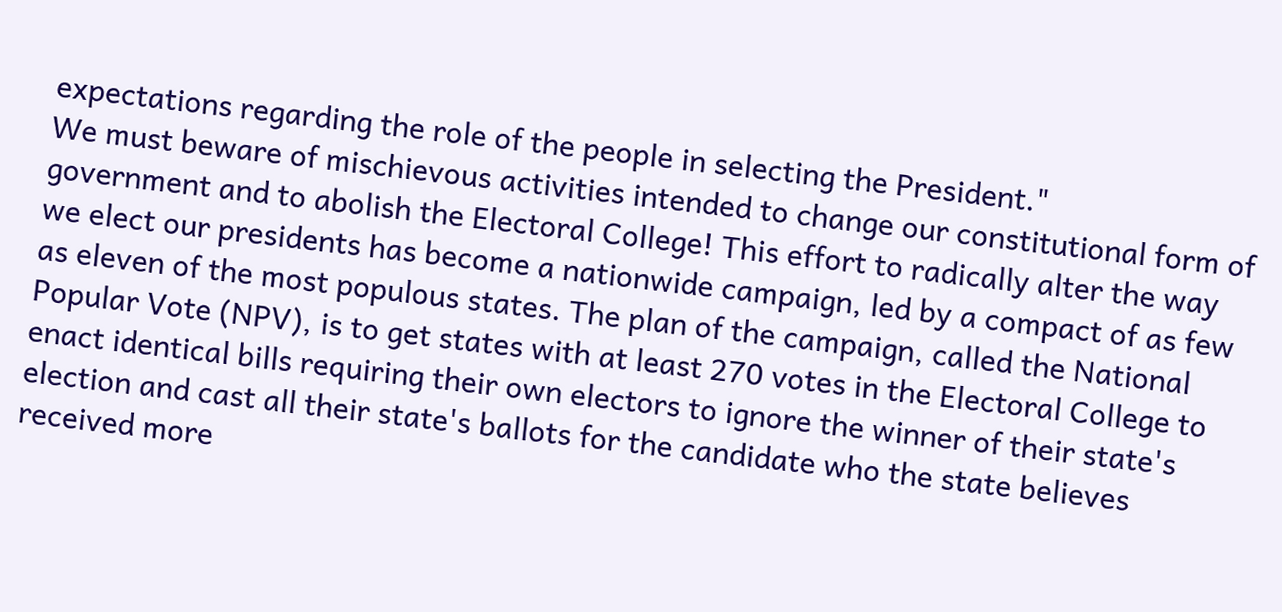expectations regarding the role of the people in selecting the President."
We must beware of mischievous activities intended to change our constitutional form of government and to abolish the Electoral College! This effort to radically alter the way we elect our presidents has become a nationwide campaign, led by a compact of as few as eleven of the most populous states. The plan of the campaign, called the National Popular Vote (NPV), is to get states with at least 270 votes in the Electoral College to enact identical bills requiring their own electors to ignore the winner of their state's election and cast all their state's ballots for the candidate who the state believes received more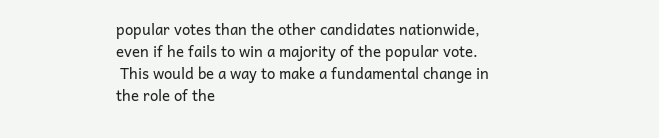popular votes than the other candidates nationwide, even if he fails to win a majority of the popular vote.
 This would be a way to make a fundamental change in the role of the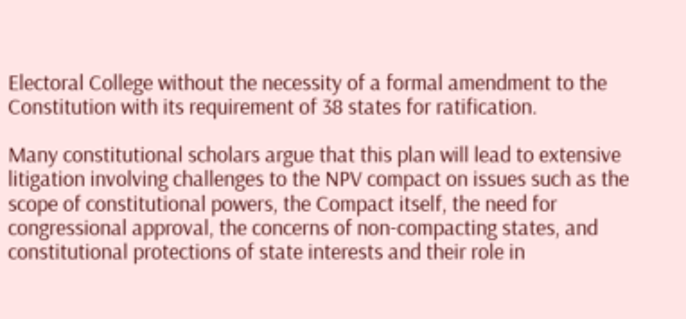Electoral College without the necessity of a formal amendment to the Constitution with its requirement of 38 states for ratification.

Many constitutional scholars argue that this plan will lead to extensive litigation involving challenges to the NPV compact on issues such as the scope of constitutional powers, the Compact itself, the need for congressional approval, the concerns of non-compacting states, and constitutional protections of state interests and their role in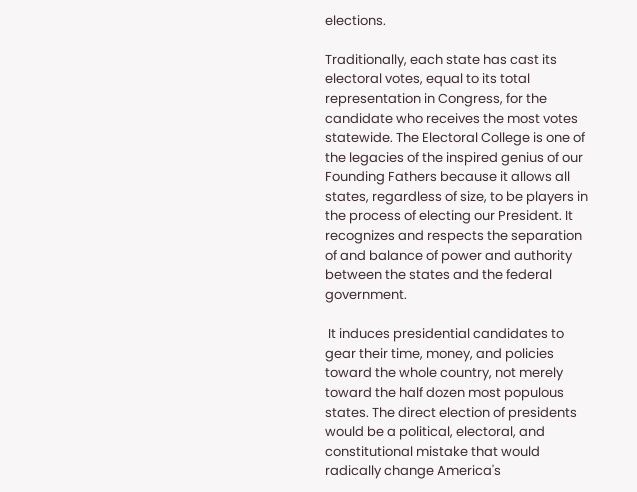elections.

Traditionally, each state has cast its electoral votes, equal to its total representation in Congress, for the candidate who receives the most votes statewide. The Electoral College is one of the legacies of the inspired genius of our Founding Fathers because it allows all states, regardless of size, to be players in the process of electing our President. It recognizes and respects the separation of and balance of power and authority between the states and the federal government.

 It induces presidential candidates to gear their time, money, and policies toward the whole country, not merely toward the half dozen most populous states. The direct election of presidents would be a political, electoral, and constitutional mistake that would radically change America's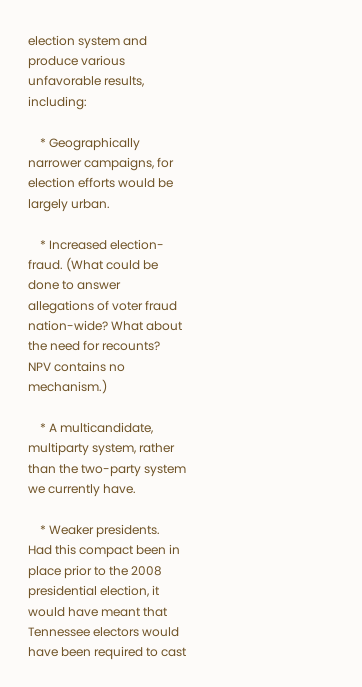election system and produce various unfavorable results, including:

    * Geographically narrower campaigns, for election efforts would be largely urban.

    * Increased election-fraud. (What could be done to answer allegations of voter fraud nation-wide? What about the need for recounts?  NPV contains no mechanism.)

    * A multicandidate, multiparty system, rather than the two-party system we currently have.

    * Weaker presidents.
Had this compact been in place prior to the 2008 presidential election, it would have meant that Tennessee electors would have been required to cast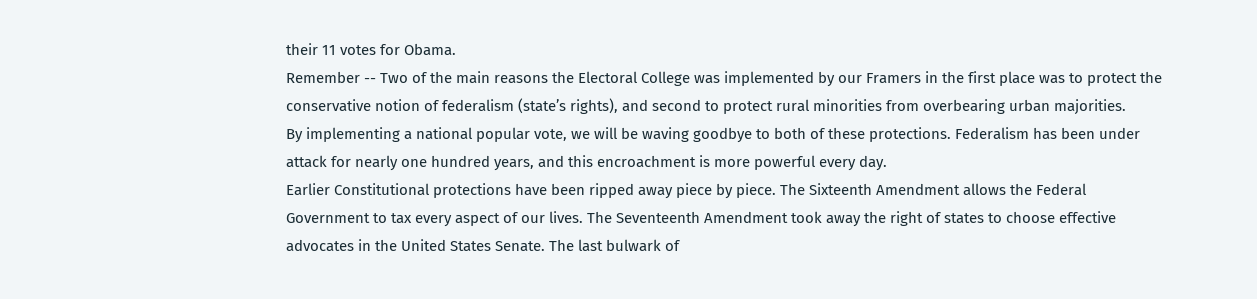their 11 votes for Obama.
Remember -- Two of the main reasons the Electoral College was implemented by our Framers in the first place was to protect the conservative notion of federalism (state’s rights), and second to protect rural minorities from overbearing urban majorities.
By implementing a national popular vote, we will be waving goodbye to both of these protections. Federalism has been under attack for nearly one hundred years, and this encroachment is more powerful every day.
Earlier Constitutional protections have been ripped away piece by piece. The Sixteenth Amendment allows the Federal Government to tax every aspect of our lives. The Seventeenth Amendment took away the right of states to choose effective advocates in the United States Senate. The last bulwark of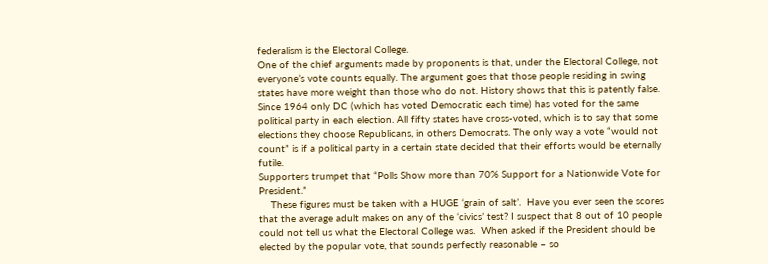federalism is the Electoral College.
One of the chief arguments made by proponents is that, under the Electoral College, not everyone’s vote counts equally. The argument goes that those people residing in swing states have more weight than those who do not. History shows that this is patently false. Since 1964 only DC (which has voted Democratic each time) has voted for the same political party in each election. All fifty states have cross-voted, which is to say that some elections they choose Republicans, in others Democrats. The only way a vote “would not count” is if a political party in a certain state decided that their efforts would be eternally futile.
Supporters trumpet that “Polls Show more than 70% Support for a Nationwide Vote for President.”
    These figures must be taken with a HUGE ‘grain of salt’.  Have you ever seen the scores that the average adult makes on any of the ‘civics’ test? I suspect that 8 out of 10 people could not tell us what the Electoral College was.  When asked if the President should be elected by the popular vote, that sounds perfectly reasonable – so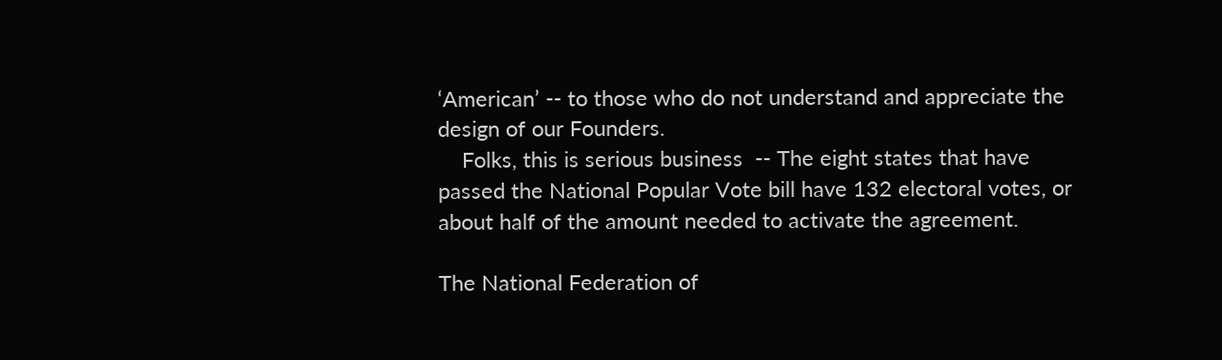‘American’ -- to those who do not understand and appreciate the design of our Founders.
    Folks, this is serious business  -- The eight states that have passed the National Popular Vote bill have 132 electoral votes, or about half of the amount needed to activate the agreement.

The National Federation of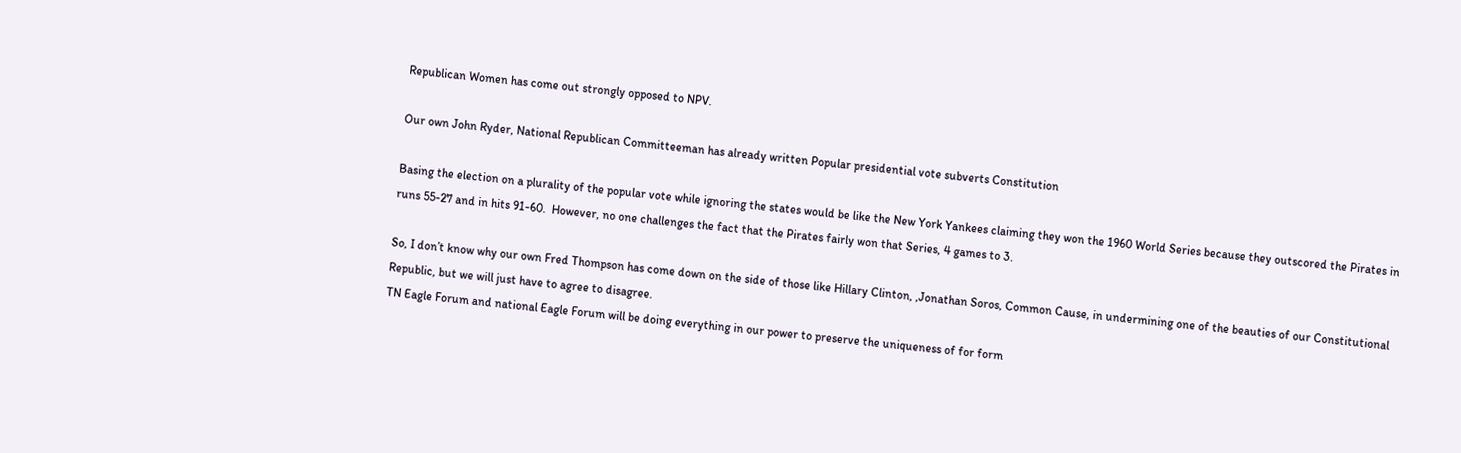Republican Women has come out strongly opposed to NPV.

Our own John Ryder, National Republican Committeeman has already written Popular presidential vote subverts Constitution

Basing the election on a plurality of the popular vote while ignoring the states would be like the New York Yankees claiming they won the 1960 World Series because they outscored the Pirates in runs 55-27 and in hits 91-60.  However, no one challenges the fact that the Pirates fairly won that Series, 4 games to 3.

So, I don’t know why our own Fred Thompson has come down on the side of those like Hillary Clinton, ,Jonathan Soros, Common Cause, in undermining one of the beauties of our Constitutional Republic, but we will just have to agree to disagree.
TN Eagle Forum and national Eagle Forum will be doing everything in our power to preserve the uniqueness of for form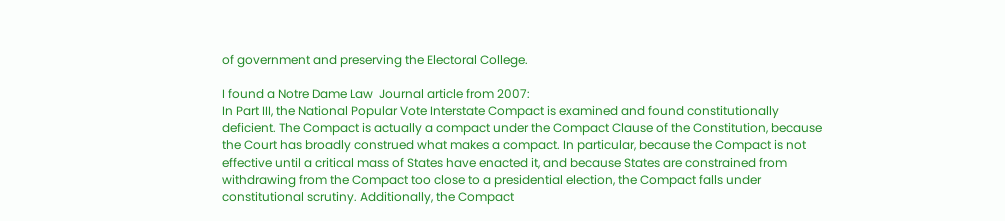of government and preserving the Electoral College.

I found a Notre Dame Law  Journal article from 2007:
In Part III, the National Popular Vote Interstate Compact is examined and found constitutionally deficient. The Compact is actually a compact under the Compact Clause of the Constitution, because the Court has broadly construed what makes a compact. In particular, because the Compact is not effective until a critical mass of States have enacted it, and because States are constrained from withdrawing from the Compact too close to a presidential election, the Compact falls under constitutional scrutiny. Additionally, the Compact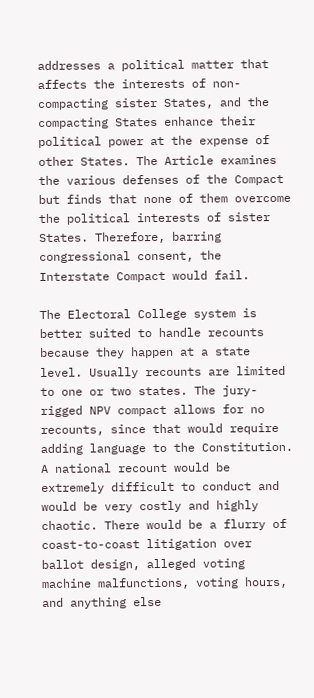addresses a political matter that affects the interests of non-compacting sister States, and the compacting States enhance their political power at the expense of other States. The Article examines the various defenses of the Compact but finds that none of them overcome the political interests of sister States. Therefore, barring congressional consent, the Interstate Compact would fail.

The Electoral College system is better suited to handle recounts because they happen at a state level. Usually recounts are limited to one or two states. The jury-rigged NPV compact allows for no recounts, since that would require adding language to the Constitution. A national recount would be extremely difficult to conduct and would be very costly and highly chaotic. There would be a flurry of coast-to-coast litigation over
ballot design, alleged voting machine malfunctions, voting hours, and anything else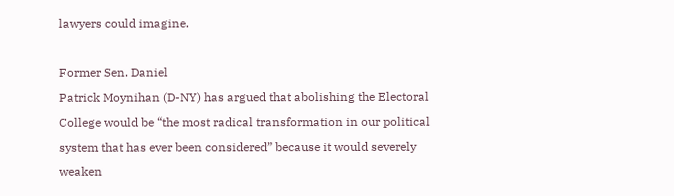lawyers could imagine.

Former Sen. Daniel
Patrick Moynihan (D-NY) has argued that abolishing the Electoral College would be “the most radical transformation in our political system that has ever been considered” because it would severely weaken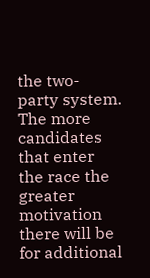the two- party system. The more candidates that enter the race the greater motivation there will be for additional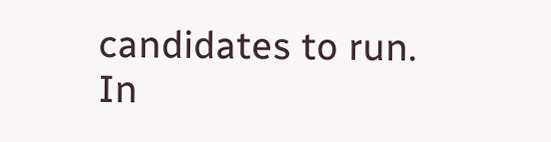candidates to run. In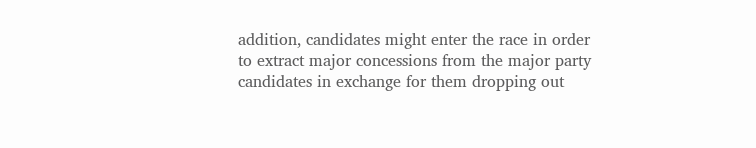addition, candidates might enter the race in order to extract major concessions from the major party candidates in exchange for them dropping out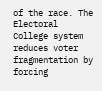of the race. The Electoral College system reduces voter fragmentation by forcing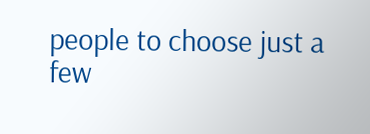people to choose just a few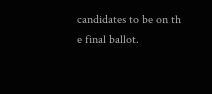candidates to be on th
e final ballot.